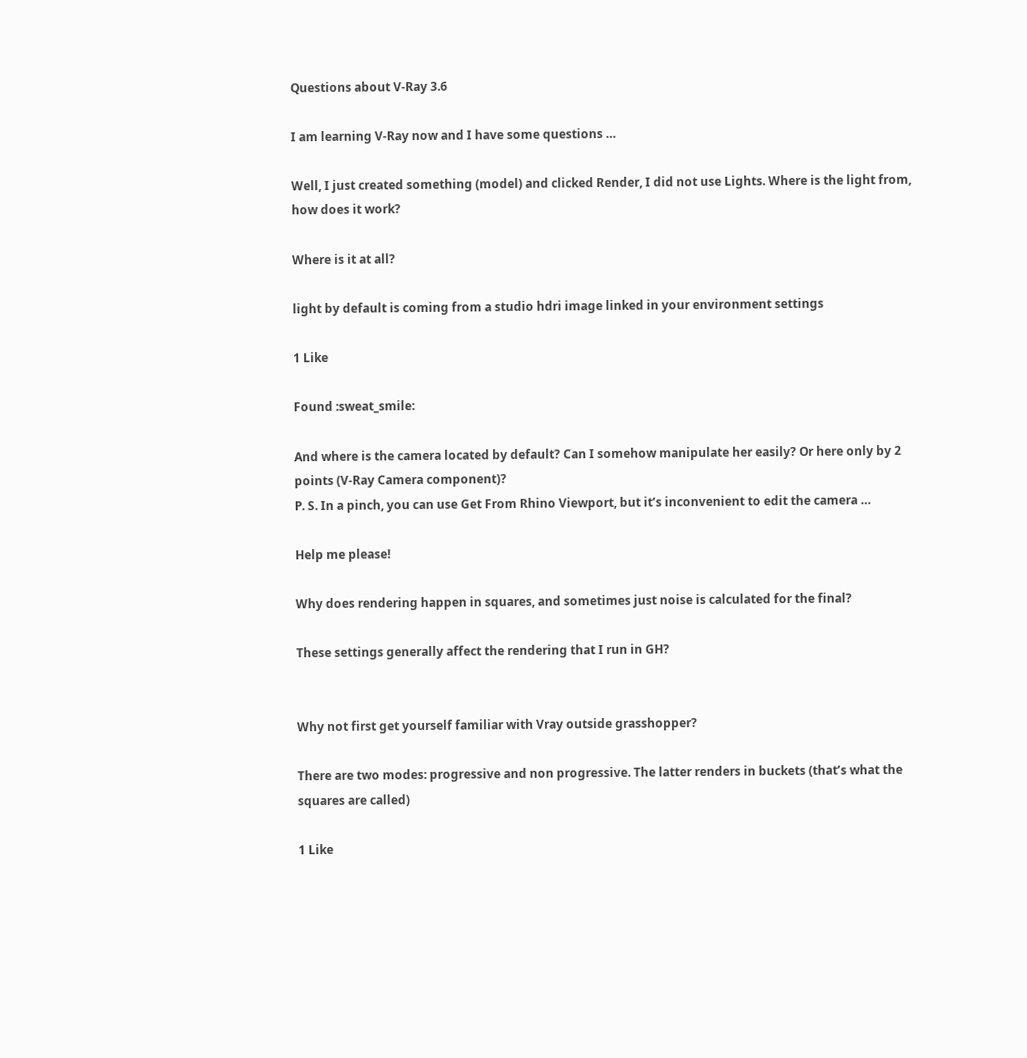Questions about V-Ray 3.6

I am learning V-Ray now and I have some questions …

Well, I just created something (model) and clicked Render, I did not use Lights. Where is the light from, how does it work?

Where is it at all?

light by default is coming from a studio hdri image linked in your environment settings

1 Like

Found :sweat_smile:

And where is the camera located by default? Can I somehow manipulate her easily? Or here only by 2 points (V-Ray Camera component)?
P. S. In a pinch, you can use Get From Rhino Viewport, but it’s inconvenient to edit the camera …

Help me please!

Why does rendering happen in squares, and sometimes just noise is calculated for the final?

These settings generally affect the rendering that I run in GH?


Why not first get yourself familiar with Vray outside grasshopper?

There are two modes: progressive and non progressive. The latter renders in buckets (that’s what the squares are called)

1 Like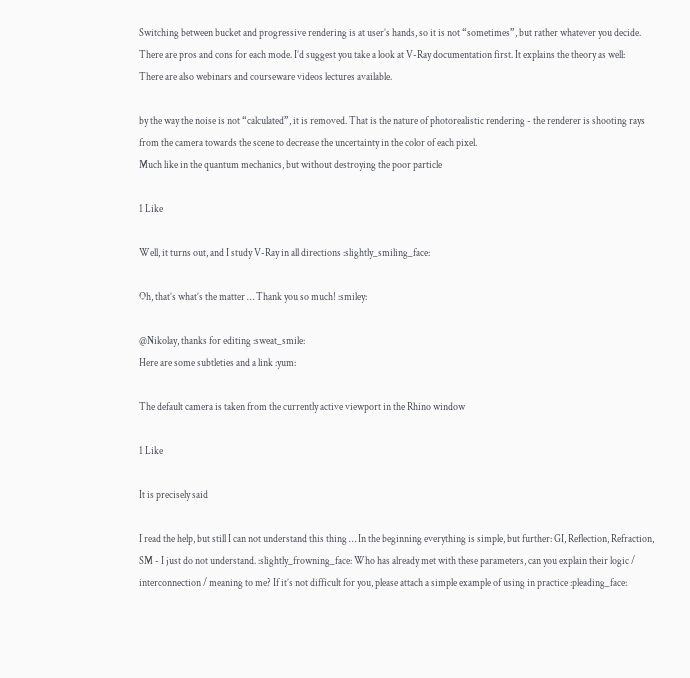Switching between bucket and progressive rendering is at user’s hands, so it is not “sometimes”, but rather whatever you decide. There are pros and cons for each mode. I’d suggest you take a look at V-Ray documentation first. It explains the theory as well:
There are also webinars and courseware videos lectures available.

by the way the noise is not “calculated”, it is removed. That is the nature of photorealistic rendering - the renderer is shooting rays from the camera towards the scene to decrease the uncertainty in the color of each pixel.
Much like in the quantum mechanics, but without destroying the poor particle

1 Like

Well, it turns out, and I study V-Ray in all directions :slightly_smiling_face:

Oh, that’s what’s the matter … Thank you so much! :smiley:

@Nikolay, thanks for editing :sweat_smile:
Here are some subtleties and a link :yum:

The default camera is taken from the currently active viewport in the Rhino window

1 Like

It is precisely said

I read the help, but still I can not understand this thing … In the beginning everything is simple, but further: GI, Reflection, Refraction, SM - I just do not understand. :slightly_frowning_face: Who has already met with these parameters, can you explain their logic / interconnection / meaning to me? If it’s not difficult for you, please attach a simple example of using in practice :pleading_face: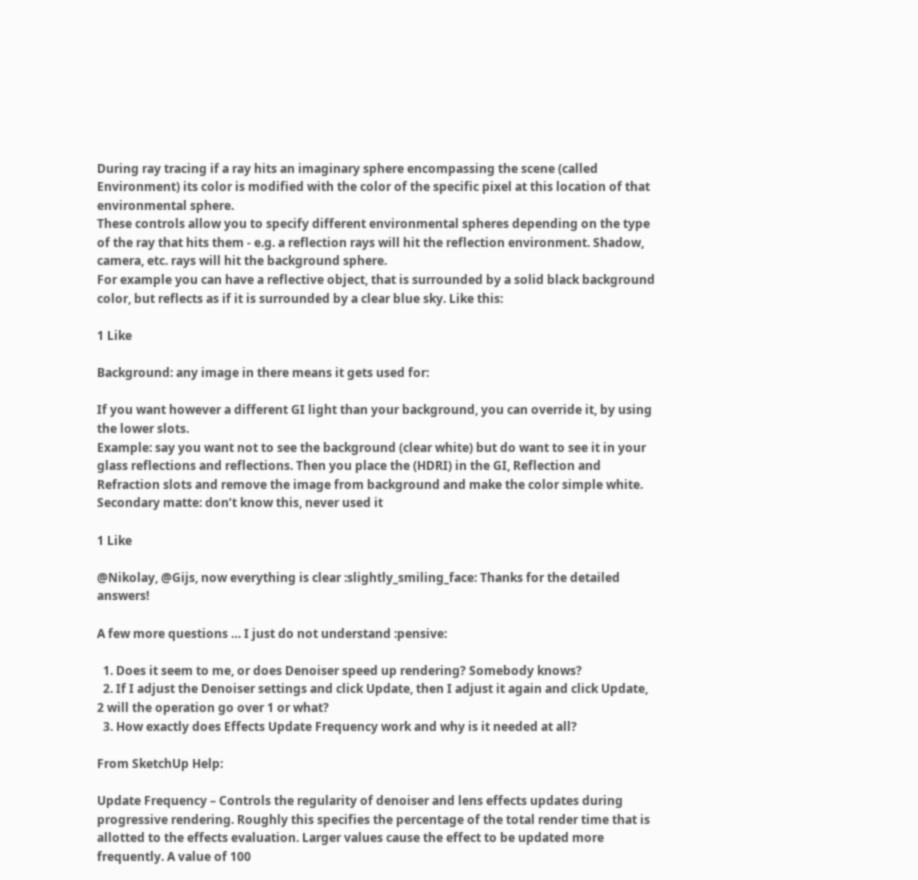During ray tracing if a ray hits an imaginary sphere encompassing the scene (called Environment) its color is modified with the color of the specific pixel at this location of that environmental sphere.
These controls allow you to specify different environmental spheres depending on the type of the ray that hits them - e.g. a reflection rays will hit the reflection environment. Shadow, camera, etc. rays will hit the background sphere.
For example you can have a reflective object, that is surrounded by a solid black background color, but reflects as if it is surrounded by a clear blue sky. Like this:

1 Like

Background: any image in there means it gets used for:

If you want however a different GI light than your background, you can override it, by using the lower slots.
Example: say you want not to see the background (clear white) but do want to see it in your glass reflections and reflections. Then you place the (HDRI) in the GI, Reflection and Refraction slots and remove the image from background and make the color simple white.
Secondary matte: don’t know this, never used it

1 Like

@Nikolay, @Gijs, now everything is clear :slightly_smiling_face: Thanks for the detailed answers!

A few more questions … I just do not understand :pensive:

  1. Does it seem to me, or does Denoiser speed up rendering? Somebody knows?
  2. If I adjust the Denoiser settings and click Update, then I adjust it again and click Update, 2 will the operation go over 1 or what?
  3. How exactly does Effects Update Frequency work and why is it needed at all?

From SketchUp Help:

Update Frequency – Controls the regularity of denoiser and lens effects updates during progressive rendering. Roughly this specifies the percentage of the total render time that is allotted to the effects evaluation. Larger values cause the effect to be updated more frequently. A value of 100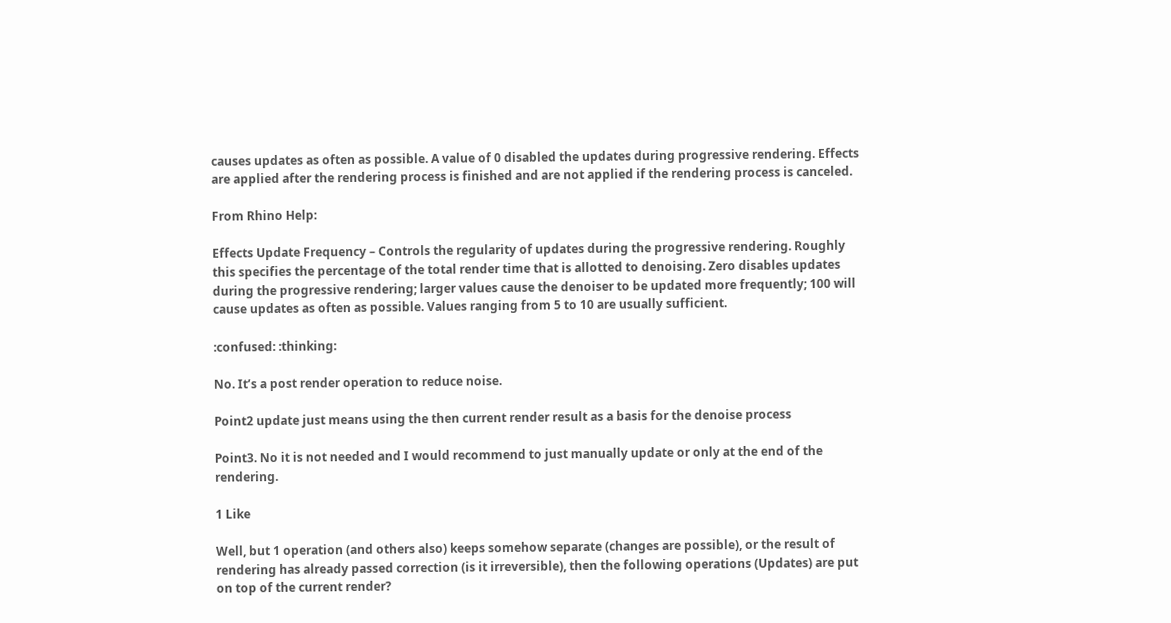causes updates as often as possible. A value of 0 disabled the updates during progressive rendering. Effects are applied after the rendering process is finished and are not applied if the rendering process is canceled.

From Rhino Help:

Effects Update Frequency – Controls the regularity of updates during the progressive rendering. Roughly this specifies the percentage of the total render time that is allotted to denoising. Zero disables updates during the progressive rendering; larger values cause the denoiser to be updated more frequently; 100 will cause updates as often as possible. Values ranging from 5 to 10 are usually sufficient.

:confused: :thinking:

No. It’s a post render operation to reduce noise.

Point2 update just means using the then current render result as a basis for the denoise process

Point3. No it is not needed and I would recommend to just manually update or only at the end of the rendering.

1 Like

Well, but 1 operation (and others also) keeps somehow separate (changes are possible), or the result of rendering has already passed correction (is it irreversible), then the following operations (Updates) are put on top of the current render?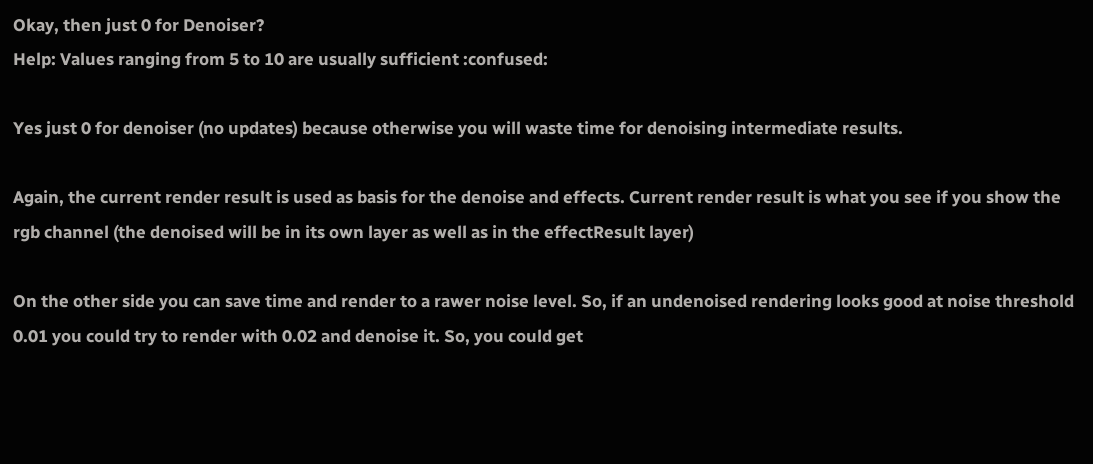Okay, then just 0 for Denoiser?
Help: Values ranging from 5 to 10 are usually sufficient :confused:

Yes just 0 for denoiser (no updates) because otherwise you will waste time for denoising intermediate results.

Again, the current render result is used as basis for the denoise and effects. Current render result is what you see if you show the rgb channel (the denoised will be in its own layer as well as in the effectResult layer)

On the other side you can save time and render to a rawer noise level. So, if an undenoised rendering looks good at noise threshold 0.01 you could try to render with 0.02 and denoise it. So, you could get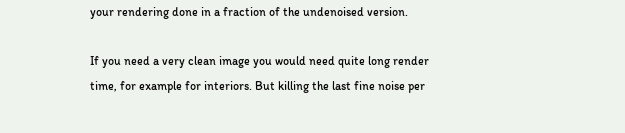your rendering done in a fraction of the undenoised version.

If you need a very clean image you would need quite long render time, for example for interiors. But killing the last fine noise per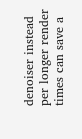denoiser instead per longer render times can save a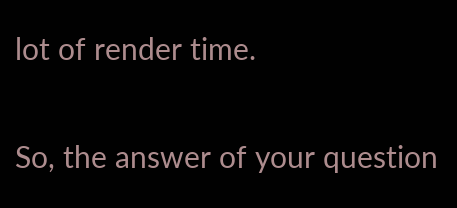lot of render time.

So, the answer of your question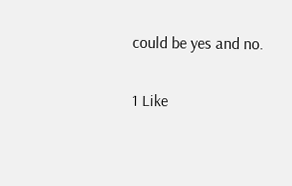could be yes and no.

1 Like